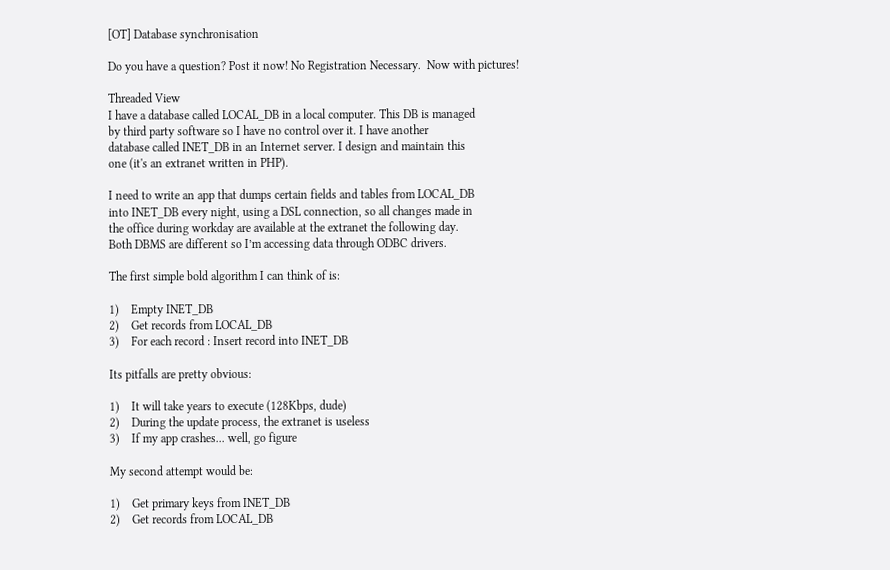[OT] Database synchronisation

Do you have a question? Post it now! No Registration Necessary.  Now with pictures!

Threaded View
I have a database called LOCAL_DB in a local computer. This DB is managed
by third party software so I have no control over it. I have another
database called INET_DB in an Internet server. I design and maintain this
one (it's an extranet written in PHP).

I need to write an app that dumps certain fields and tables from LOCAL_DB
into INET_DB every night, using a DSL connection, so all changes made in
the office during workday are available at the extranet the following day.
Both DBMS are different so I’m accessing data through ODBC drivers.

The first simple bold algorithm I can think of is:

1)    Empty INET_DB
2)    Get records from LOCAL_DB
3)    For each record : Insert record into INET_DB

Its pitfalls are pretty obvious:

1)    It will take years to execute (128Kbps, dude)
2)    During the update process, the extranet is useless
3)    If my app crashes... well, go figure

My second attempt would be:

1)    Get primary keys from INET_DB
2)    Get records from LOCAL_DB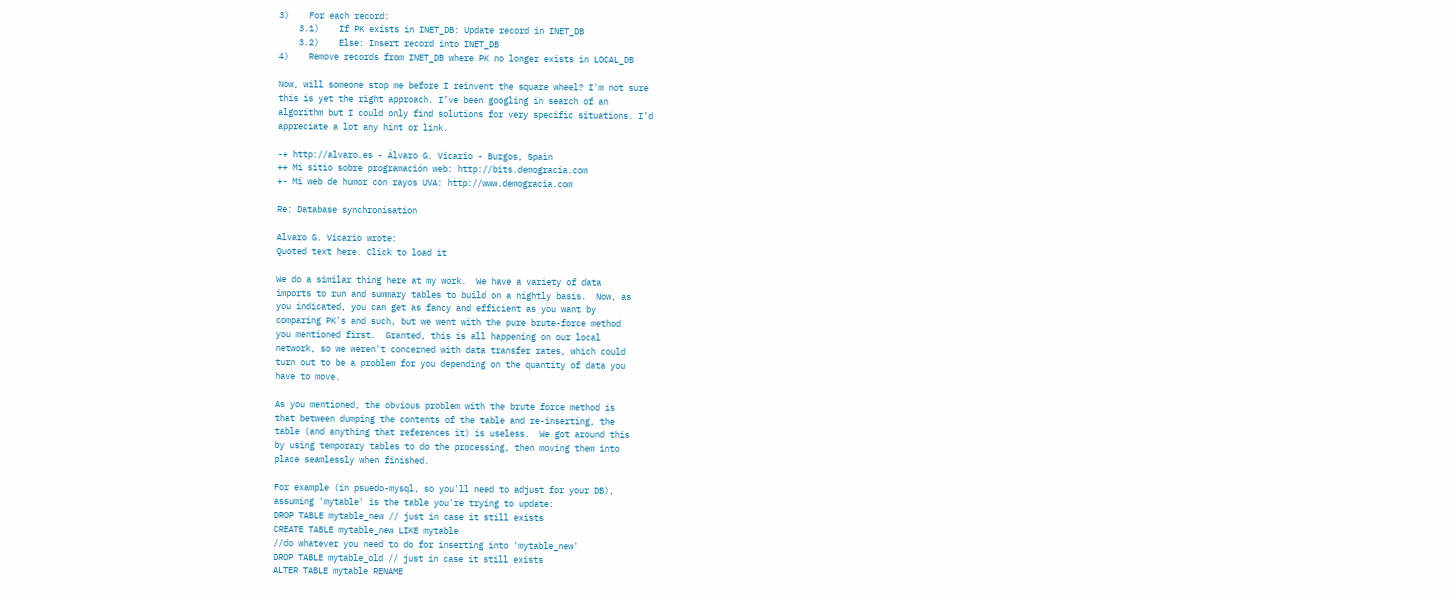3)    For each record:
    3.1)    If PK exists in INET_DB: Update record in INET_DB
    3.2)    Else: Insert record into INET_DB
4)    Remove records from INET_DB where PK no longer exists in LOCAL_DB

Now, will someone stop me before I reinvent the square wheel? I'm not sure
this is yet the right approach. I’ve been googling in search of an
algorithm but I could only find solutions for very specific situations. I’d
appreciate a lot any hint or link.

-+ http://alvaro.es - Álvaro G. Vicario - Burgos, Spain
++ Mi sitio sobre programación web: http://bits.demogracia.com
+- Mi web de humor con rayos UVA: http://www.demogracia.com

Re: Database synchronisation

Alvaro G. Vicario wrote:
Quoted text here. Click to load it

We do a similar thing here at my work.  We have a variety of data
imports to run and summary tables to build on a nightly basis.  Now, as
you indicated, you can get as fancy and efficient as you want by
comparing PK's and such, but we went with the pure brute-force method
you mentioned first.  Granted, this is all happening on our local
network, so we weren't concerned with data transfer rates, which could
turn out to be a problem for you depending on the quantity of data you
have to move.

As you mentioned, the obvious problem with the brute force method is
that between dumping the contents of the table and re-inserting, the
table (and anything that references it) is useless.  We got around this
by using temporary tables to do the processing, then moving them into
place seamlessly when finished.

For example (in psuedo-mysql, so you'll need to adjust for your DB),
assuming 'mytable' is the table you're trying to update:
DROP TABLE mytable_new // just in case it still exists
CREATE TABLE mytable_new LIKE mytable
//do whatever you need to do for inserting into 'mytable_new'
DROP TABLE mytable_old // just in case it still exists
ALTER TABLE mytable RENAME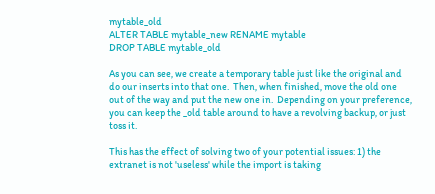mytable_old
ALTER TABLE mytable_new RENAME mytable
DROP TABLE mytable_old

As you can see, we create a temporary table just like the original and
do our inserts into that one.  Then, when finished, move the old one
out of the way and put the new one in.  Depending on your preference,
you can keep the _old table around to have a revolving backup, or just
toss it.

This has the effect of solving two of your potential issues: 1) the
extranet is not 'useless' while the import is taking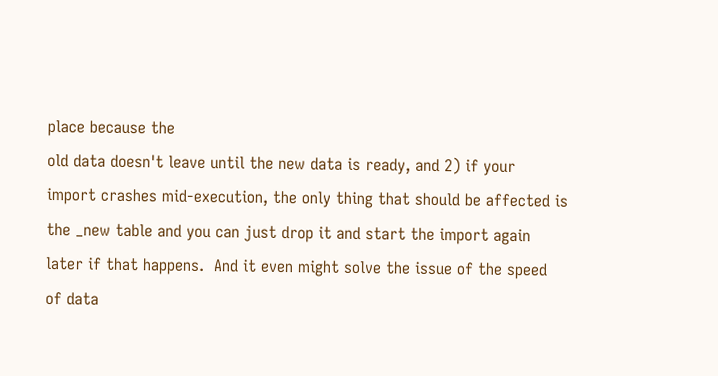place because the
old data doesn't leave until the new data is ready, and 2) if your
import crashes mid-execution, the only thing that should be affected is
the _new table and you can just drop it and start the import again
later if that happens.  And it even might solve the issue of the speed
of data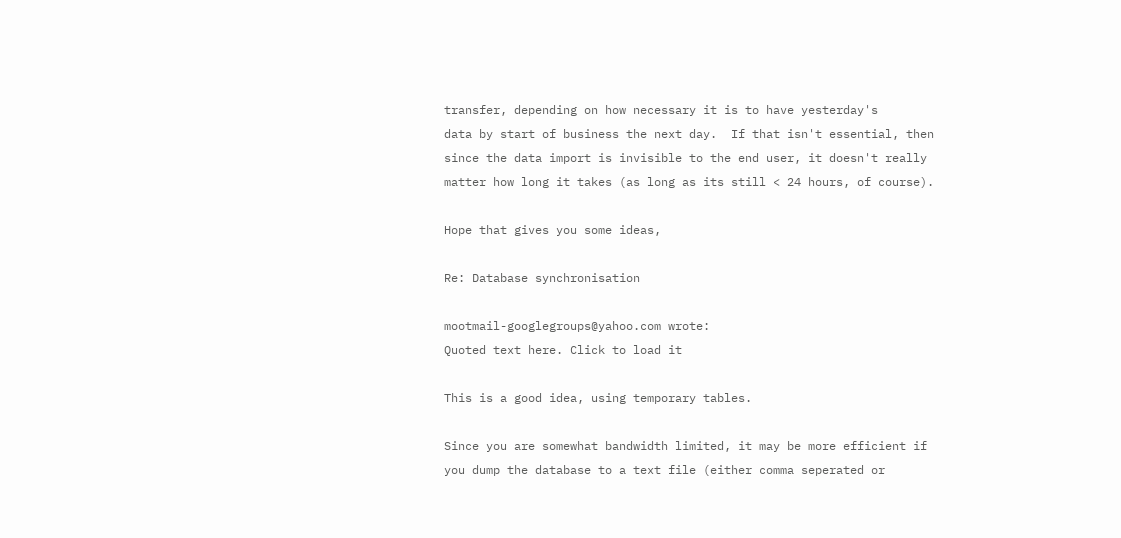transfer, depending on how necessary it is to have yesterday's
data by start of business the next day.  If that isn't essential, then
since the data import is invisible to the end user, it doesn't really
matter how long it takes (as long as its still < 24 hours, of course).

Hope that gives you some ideas,

Re: Database synchronisation

mootmail-googlegroups@yahoo.com wrote:
Quoted text here. Click to load it

This is a good idea, using temporary tables.

Since you are somewhat bandwidth limited, it may be more efficient if
you dump the database to a text file (either comma seperated or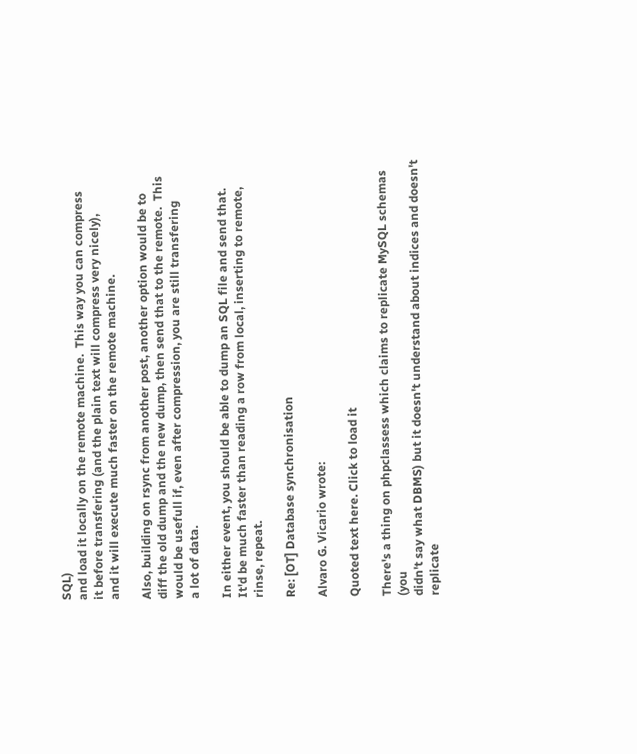SQL)
and load it locally on the remote machine.  This way you can compress
it before transfering (and the plain text will compress very nicely),
and it will execute much faster on the remote machine.

Also, building on rsync from another post, another option would be to
diff the old dump and the new dump, then send that to the remote.  This
would be usefull if, even after compression, you are still transfering
a lot of data.

In either event, you should be able to dump an SQL file and send that.
It'd be much faster than reading a row from local, inserting to remote,
rinse, repeat.

Re: [OT] Database synchronisation

Alvaro G. Vicario wrote:

Quoted text here. Click to load it

There's a thing on phpclassess which claims to replicate MySQL schemas (you
didn't say what DBMS) but it doesn't understand about indices and doesn't
replicate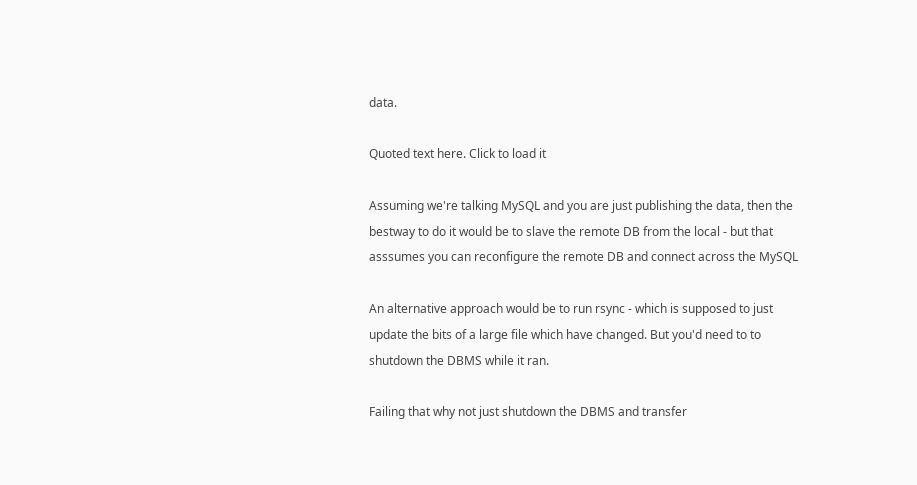data.

Quoted text here. Click to load it

Assuming we're talking MySQL and you are just publishing the data, then the
bestway to do it would be to slave the remote DB from the local - but that
asssumes you can reconfigure the remote DB and connect across the MySQL

An alternative approach would be to run rsync - which is supposed to just
update the bits of a large file which have changed. But you'd need to to
shutdown the DBMS while it ran.

Failing that why not just shutdown the DBMS and transfer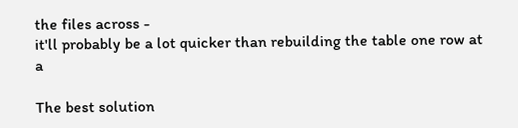the files across -
it'll probably be a lot quicker than rebuilding the table one row at a

The best solution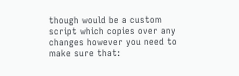though would be a custom script which copies over any
changes however you need to make sure that: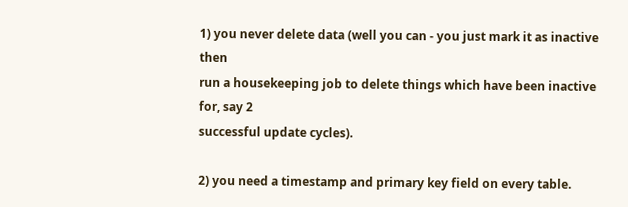1) you never delete data (well you can - you just mark it as inactive then
run a housekeeping job to delete things which have been inactive for, say 2
successful update cycles).

2) you need a timestamp and primary key field on every table.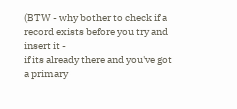(BTW - why bother to check if a record exists before you try and insert it -
if its already there and you've got a primary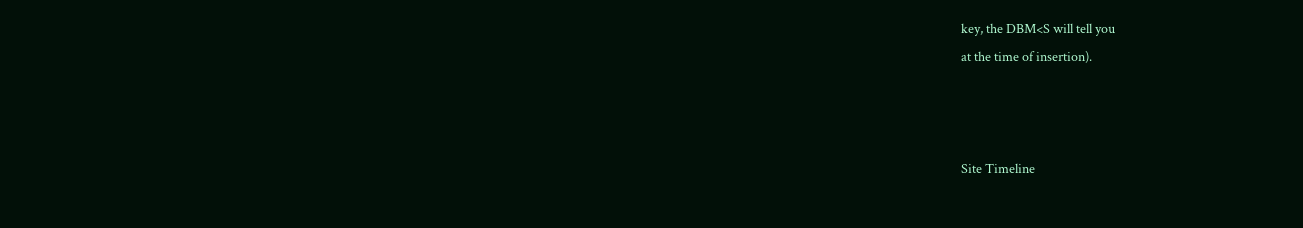key, the DBM<S will tell you
at the time of insertion).



Site Timeline